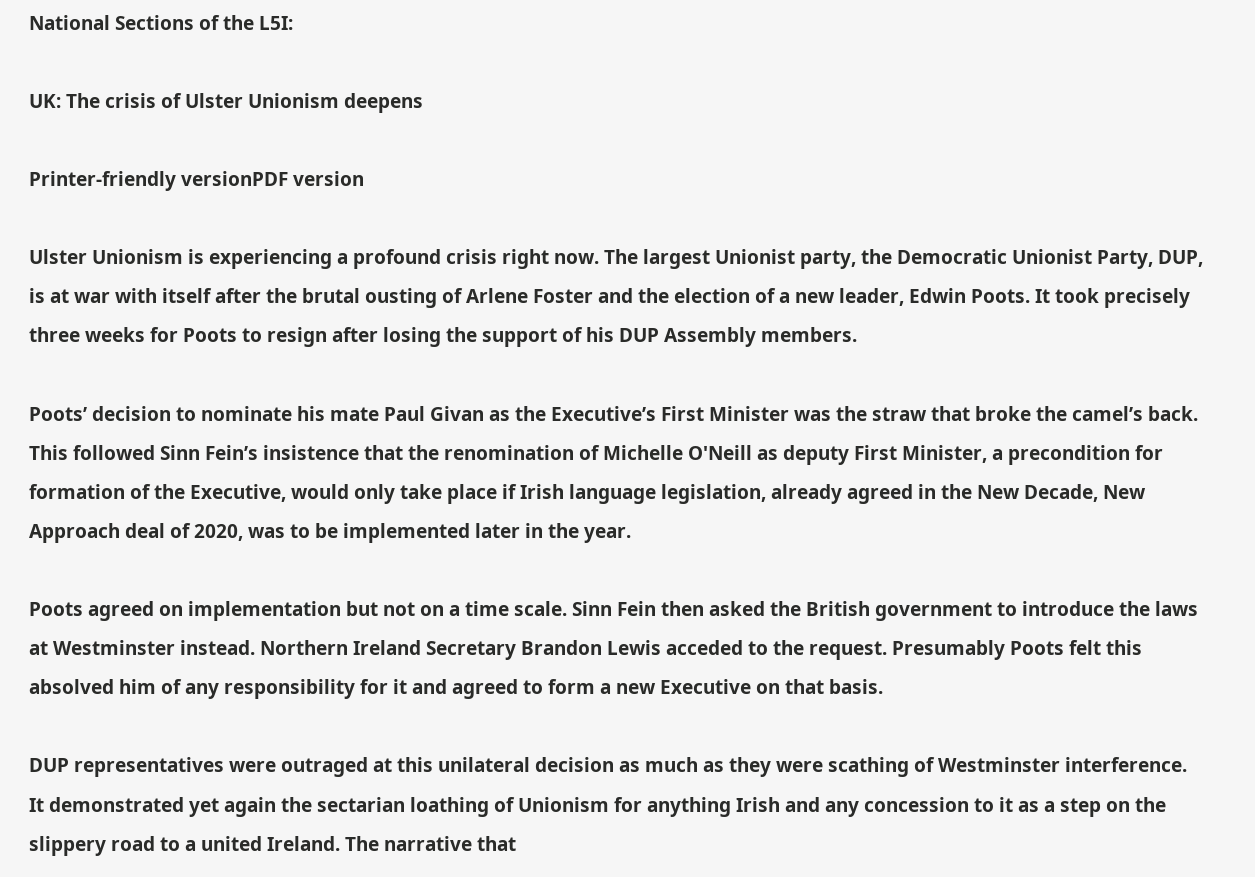National Sections of the L5I:

UK: The crisis of Ulster Unionism deepens

Printer-friendly versionPDF version

Ulster Unionism is experiencing a profound crisis right now. The largest Unionist party, the Democratic Unionist Party, DUP, is at war with itself after the brutal ousting of Arlene Foster and the election of a new leader, Edwin Poots. It took precisely three weeks for Poots to resign after losing the support of his DUP Assembly members.

Poots’ decision to nominate his mate Paul Givan as the Executive’s First Minister was the straw that broke the camel’s back. This followed Sinn Fein’s insistence that the renomination of Michelle O'Neill as deputy First Minister, a precondition for formation of the Executive, would only take place if Irish language legislation, already agreed in the New Decade, New Approach deal of 2020, was to be implemented later in the year.

Poots agreed on implementation but not on a time scale. Sinn Fein then asked the British government to introduce the laws at Westminster instead. Northern Ireland Secretary Brandon Lewis acceded to the request. Presumably Poots felt this absolved him of any responsibility for it and agreed to form a new Executive on that basis.

DUP representatives were outraged at this unilateral decision as much as they were scathing of Westminster interference. It demonstrated yet again the sectarian loathing of Unionism for anything Irish and any concession to it as a step on the slippery road to a united Ireland. The narrative that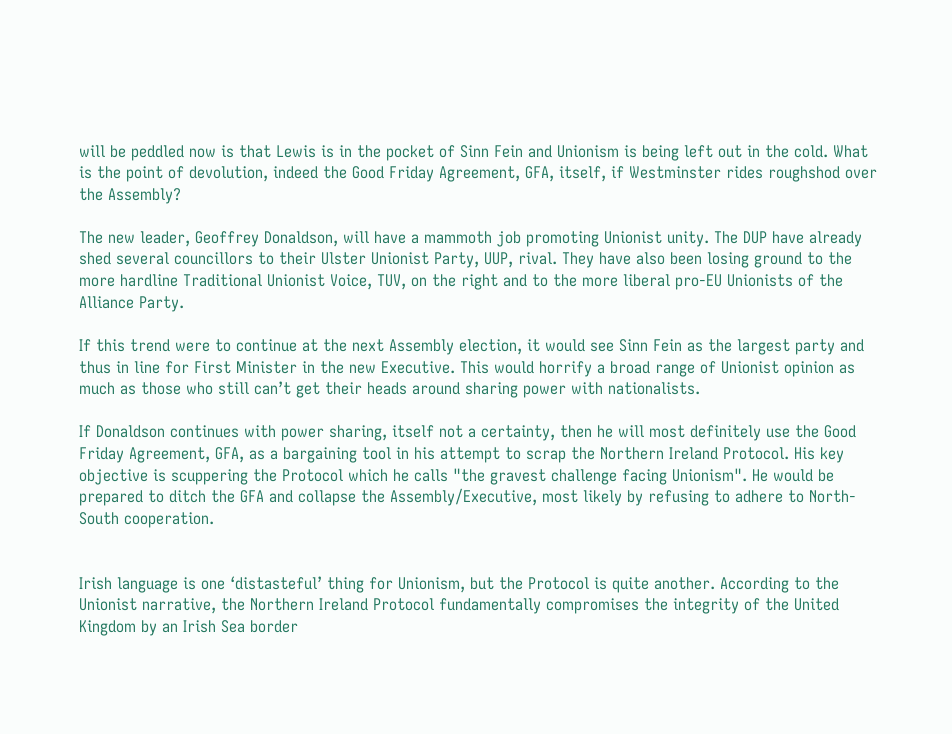will be peddled now is that Lewis is in the pocket of Sinn Fein and Unionism is being left out in the cold. What is the point of devolution, indeed the Good Friday Agreement, GFA, itself, if Westminster rides roughshod over the Assembly?

The new leader, Geoffrey Donaldson, will have a mammoth job promoting Unionist unity. The DUP have already shed several councillors to their Ulster Unionist Party, UUP, rival. They have also been losing ground to the more hardline Traditional Unionist Voice, TUV, on the right and to the more liberal pro-EU Unionists of the Alliance Party.

If this trend were to continue at the next Assembly election, it would see Sinn Fein as the largest party and thus in line for First Minister in the new Executive. This would horrify a broad range of Unionist opinion as much as those who still can’t get their heads around sharing power with nationalists.

If Donaldson continues with power sharing, itself not a certainty, then he will most definitely use the Good Friday Agreement, GFA, as a bargaining tool in his attempt to scrap the Northern Ireland Protocol. His key objective is scuppering the Protocol which he calls "the gravest challenge facing Unionism". He would be prepared to ditch the GFA and collapse the Assembly/Executive, most likely by refusing to adhere to North-South cooperation.


Irish language is one ‘distasteful’ thing for Unionism, but the Protocol is quite another. According to the Unionist narrative, the Northern Ireland Protocol fundamentally compromises the integrity of the United Kingdom by an Irish Sea border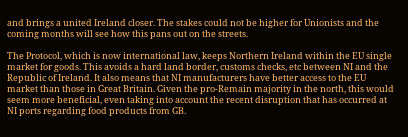and brings a united Ireland closer. The stakes could not be higher for Unionists and the coming months will see how this pans out on the streets.

The Protocol, which is now international law, keeps Northern Ireland within the EU single market for goods. This avoids a hard land border, customs checks, etc between NI and the Republic of Ireland. It also means that NI manufacturers have better access to the EU market than those in Great Britain. Given the pro-Remain majority in the north, this would seem more beneficial, even taking into account the recent disruption that has occurred at NI ports regarding food products from GB.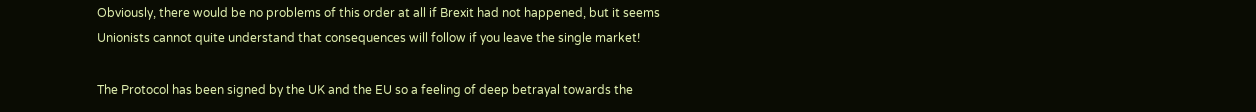Obviously, there would be no problems of this order at all if Brexit had not happened, but it seems Unionists cannot quite understand that consequences will follow if you leave the single market!

The Protocol has been signed by the UK and the EU so a feeling of deep betrayal towards the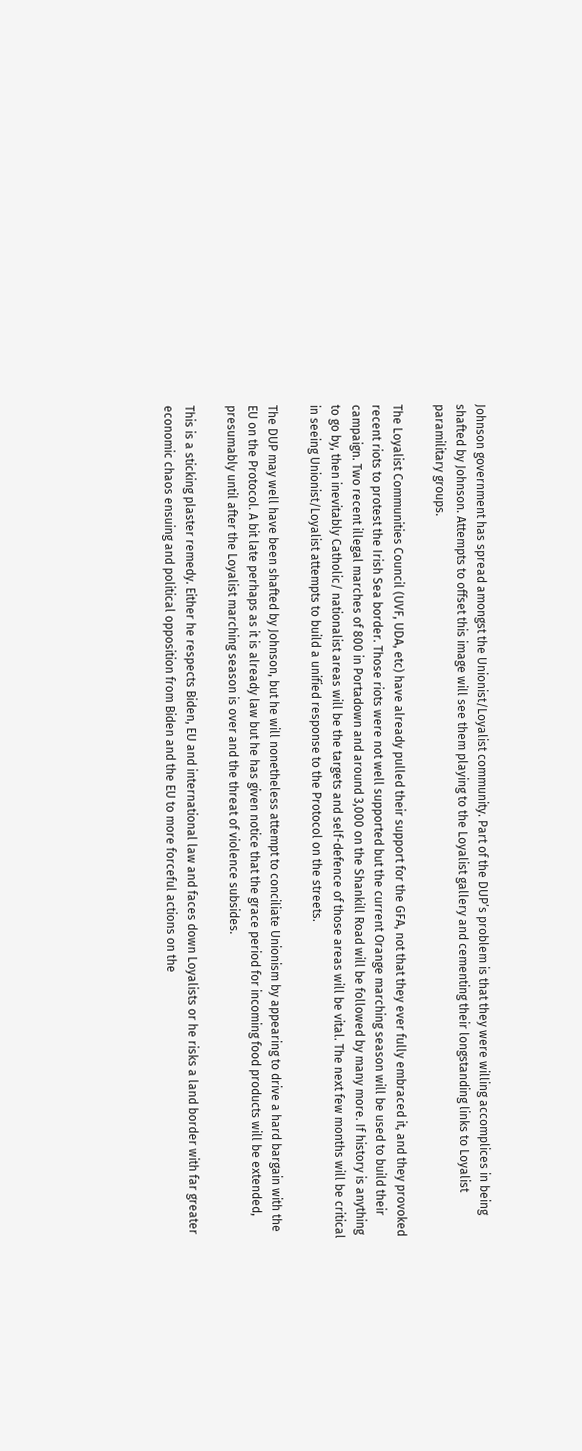Johnson government has spread amongst the Unionist/Loyalist community. Part of the DUP’s problem is that they were willing accomplices in being shafted by Johnson. Attempts to offset this image will see them playing to the Loyalist gallery and cementing their longstanding links to Loyalist paramilitary groups.

The Loyalist Communities Council (UVF, UDA, etc) have already pulled their support for the GFA, not that they ever fully embraced it, and they provoked recent riots to protest the Irish Sea border. Those riots were not well supported but the current Orange marching season will be used to build their campaign. Two recent illegal marches of 800 in Portadown and around 3,000 on the Shankill Road will be followed by many more. If history is anything to go by, then inevitably Catholic/ nationalist areas will be the targets and self-defence of those areas will be vital. The next few months will be critical in seeing Unionist/Loyalist attempts to build a unified response to the Protocol on the streets.

The DUP may well have been shafted by Johnson, but he will nonetheless attempt to conciliate Unionism by appearing to drive a hard bargain with the EU on the Protocol. A bit late perhaps as it is already law but he has given notice that the grace period for incoming food products will be extended, presumably until after the Loyalist marching season is over and the threat of violence subsides.

This is a sticking plaster remedy. Either he respects Biden, EU and international law and faces down Loyalists or he risks a land border with far greater economic chaos ensuing and political opposition from Biden and the EU to more forceful actions on the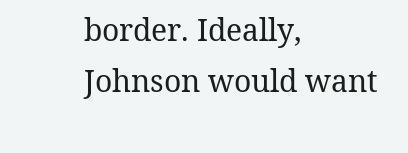border. Ideally, Johnson would want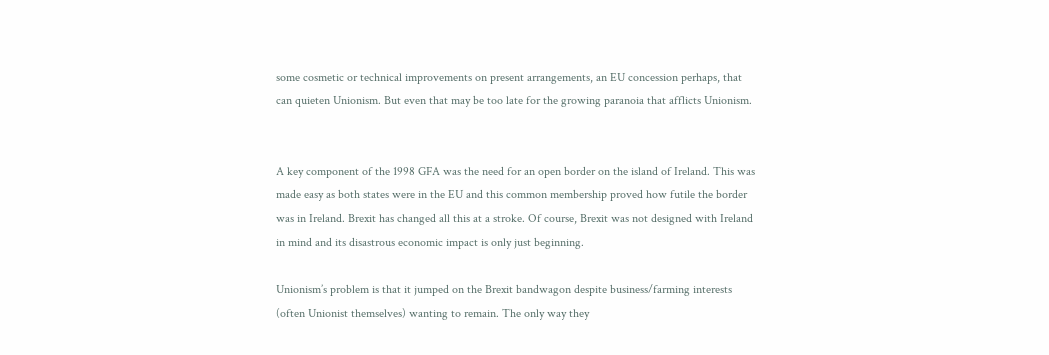some cosmetic or technical improvements on present arrangements, an EU concession perhaps, that can quieten Unionism. But even that may be too late for the growing paranoia that afflicts Unionism.


A key component of the 1998 GFA was the need for an open border on the island of Ireland. This was made easy as both states were in the EU and this common membership proved how futile the border was in Ireland. Brexit has changed all this at a stroke. Of course, Brexit was not designed with Ireland in mind and its disastrous economic impact is only just beginning.

Unionism’s problem is that it jumped on the Brexit bandwagon despite business/farming interests (often Unionist themselves) wanting to remain. The only way they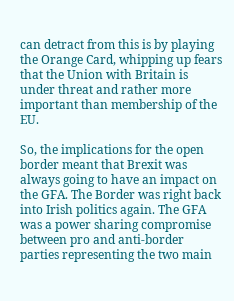can detract from this is by playing the Orange Card, whipping up fears that the Union with Britain is under threat and rather more important than membership of the EU.

So, the implications for the open border meant that Brexit was always going to have an impact on the GFA. The Border was right back into Irish politics again. The GFA was a power sharing compromise between pro and anti-border parties representing the two main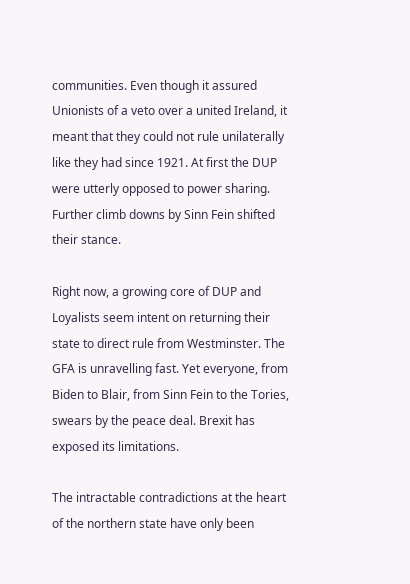communities. Even though it assured Unionists of a veto over a united Ireland, it meant that they could not rule unilaterally like they had since 1921. At first the DUP were utterly opposed to power sharing. Further climb downs by Sinn Fein shifted their stance.

Right now, a growing core of DUP and Loyalists seem intent on returning their state to direct rule from Westminster. The GFA is unravelling fast. Yet everyone, from Biden to Blair, from Sinn Fein to the Tories, swears by the peace deal. Brexit has exposed its limitations.

The intractable contradictions at the heart of the northern state have only been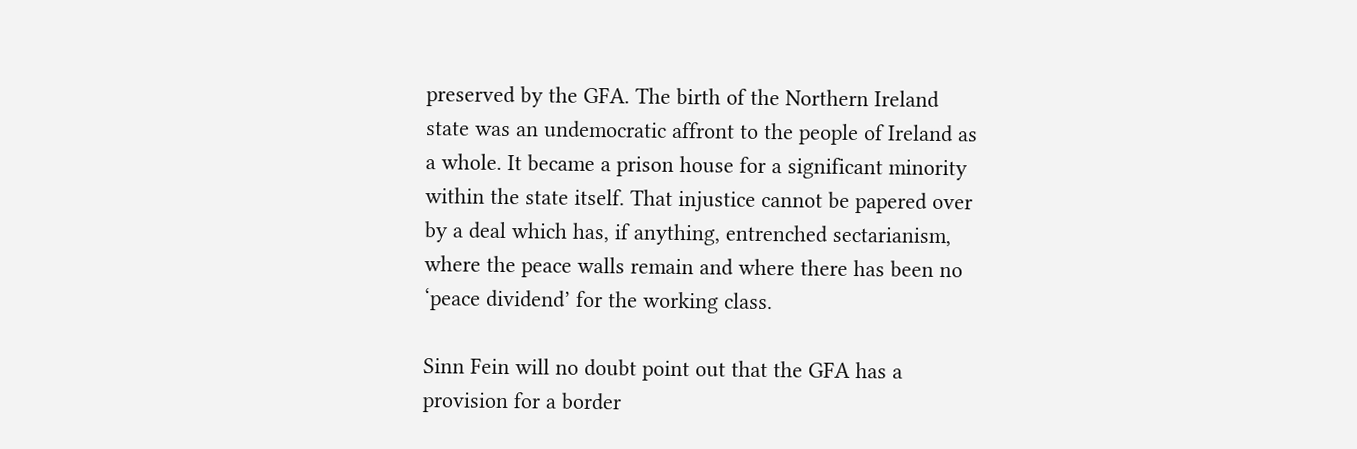preserved by the GFA. The birth of the Northern Ireland state was an undemocratic affront to the people of Ireland as a whole. It became a prison house for a significant minority within the state itself. That injustice cannot be papered over by a deal which has, if anything, entrenched sectarianism, where the peace walls remain and where there has been no ‘peace dividend’ for the working class.

Sinn Fein will no doubt point out that the GFA has a provision for a border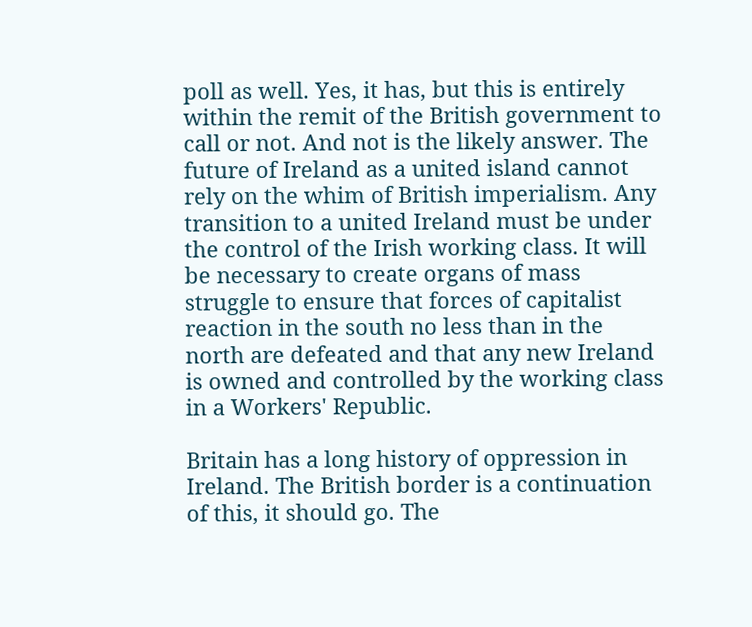poll as well. Yes, it has, but this is entirely within the remit of the British government to call or not. And not is the likely answer. The future of Ireland as a united island cannot rely on the whim of British imperialism. Any transition to a united Ireland must be under the control of the Irish working class. It will be necessary to create organs of mass struggle to ensure that forces of capitalist reaction in the south no less than in the north are defeated and that any new Ireland is owned and controlled by the working class in a Workers' Republic.

Britain has a long history of oppression in Ireland. The British border is a continuation of this, it should go. The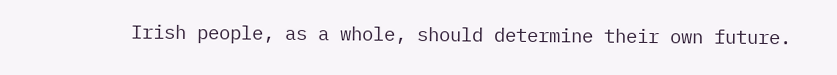Irish people, as a whole, should determine their own future.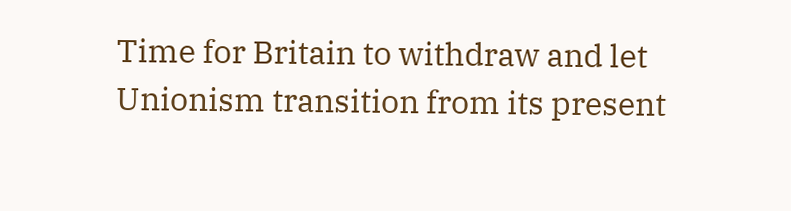Time for Britain to withdraw and let Unionism transition from its present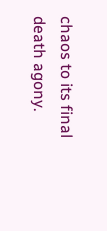chaos to its final death agony.